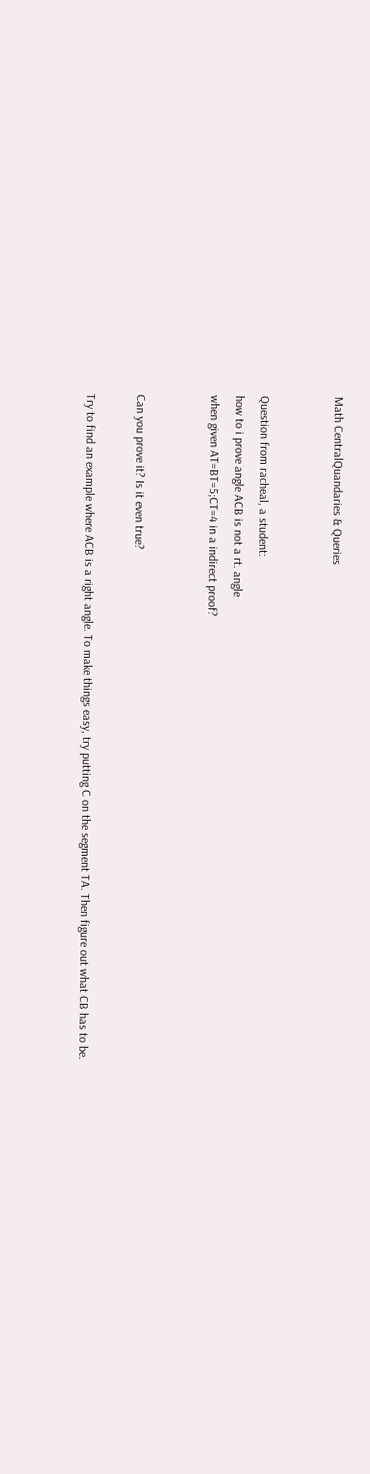Math CentralQuandaries & Queries


Question from racheal, a student:
how to i prove angle ACB is not a rt. angle
when given AT=BT=5;CT=4 in a indirect proof?


Can you prove it? Is it even true?

Try to find an example where ACB is a right angle. To make things easy, try putting C on the segment TA. Then figure out what CB has to be.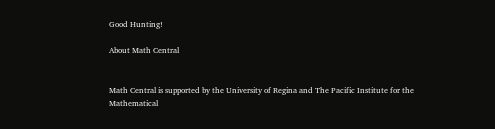Good Hunting!

About Math Central


Math Central is supported by the University of Regina and The Pacific Institute for the Mathematical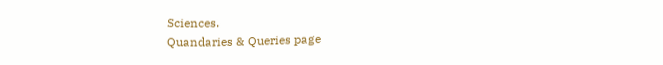Sciences.
Quandaries & Queries page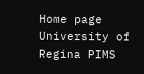Home page University of Regina PIMS